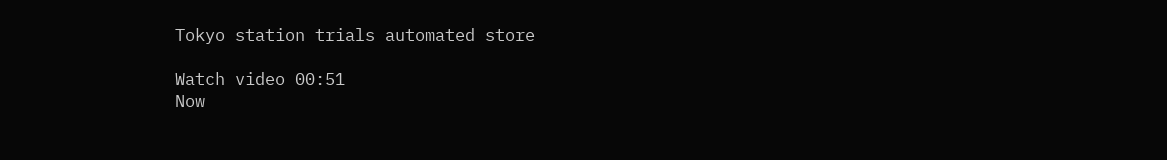Tokyo station trials automated store

Watch video 00:51
Now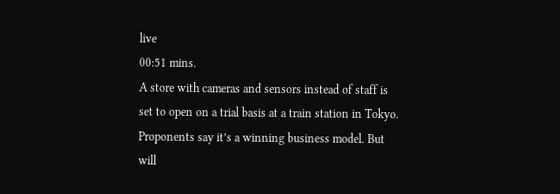live
00:51 mins.
A store with cameras and sensors instead of staff is set to open on a trial basis at a train station in Tokyo. Proponents say it’s a winning business model. But will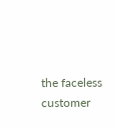the faceless customer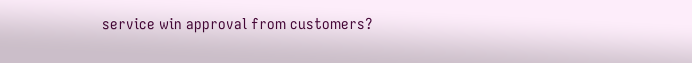service win approval from customers?